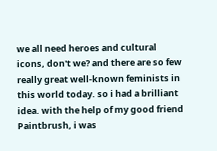we all need heroes and cultural icons, don't we? and there are so few really great well-known feminists in this world today. so i had a brilliant idea. with the help of my good friend Paintbrush, i was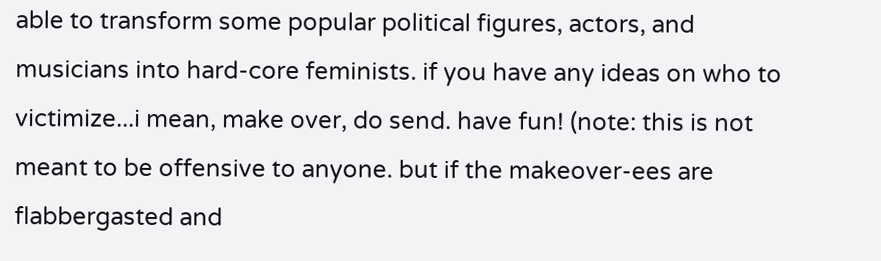able to transform some popular political figures, actors, and musicians into hard-core feminists. if you have any ideas on who to victimize...i mean, make over, do send. have fun! (note: this is not meant to be offensive to anyone. but if the makeover-ees are flabbergasted and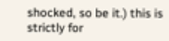shocked, so be it.) this is strictly for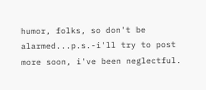humor, folks, so don't be alarmed...p.s.-i'll try to post more soon, i've been neglectful.